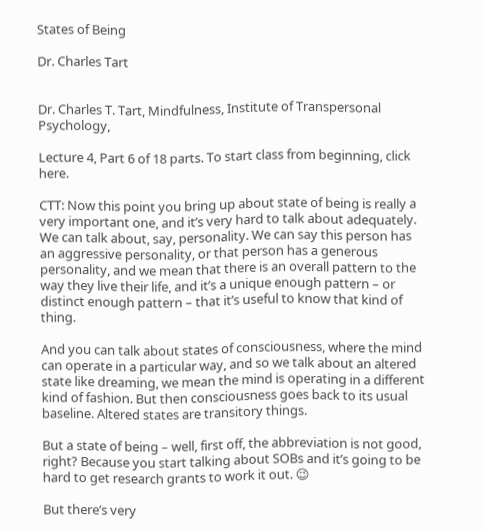States of Being

Dr. Charles Tart


Dr. Charles T. Tart, Mindfulness, Institute of Transpersonal Psychology,

Lecture 4, Part 6 of 18 parts. To start class from beginning, click here.

CTT: Now this point you bring up about state of being is really a very important one, and it’s very hard to talk about adequately. We can talk about, say, personality. We can say this person has an aggressive personality, or that person has a generous personality, and we mean that there is an overall pattern to the way they live their life, and it’s a unique enough pattern – or distinct enough pattern – that it’s useful to know that kind of thing.

And you can talk about states of consciousness, where the mind can operate in a particular way, and so we talk about an altered state like dreaming, we mean the mind is operating in a different kind of fashion. But then consciousness goes back to its usual baseline. Altered states are transitory things.

But a state of being – well, first off, the abbreviation is not good, right? Because you start talking about SOBs and it’s going to be hard to get research grants to work it out. 😉

But there’s very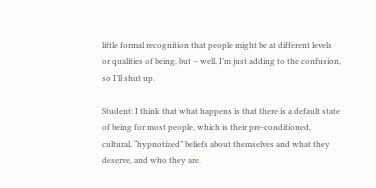little formal recognition that people might be at different levels or qualities of being, but – well, I’m just adding to the confusion, so I’ll shut up.

Student: I think that what happens is that there is a default state of being for most people, which is their pre-conditioned, cultural, “hypnotized” beliefs about themselves and what they deserve, and who they are.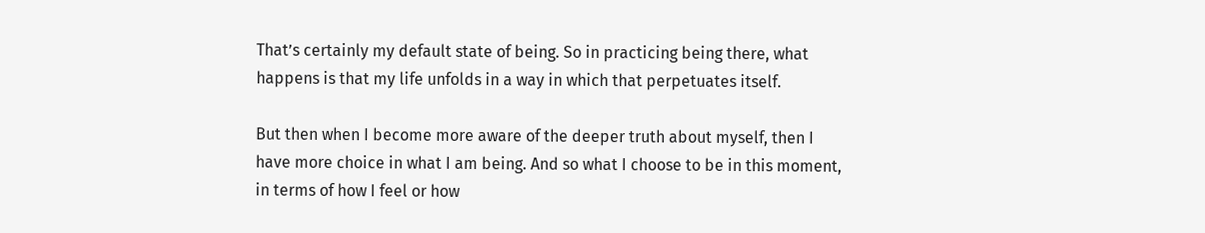That’s certainly my default state of being. So in practicing being there, what happens is that my life unfolds in a way in which that perpetuates itself.

But then when I become more aware of the deeper truth about myself, then I have more choice in what I am being. And so what I choose to be in this moment, in terms of how I feel or how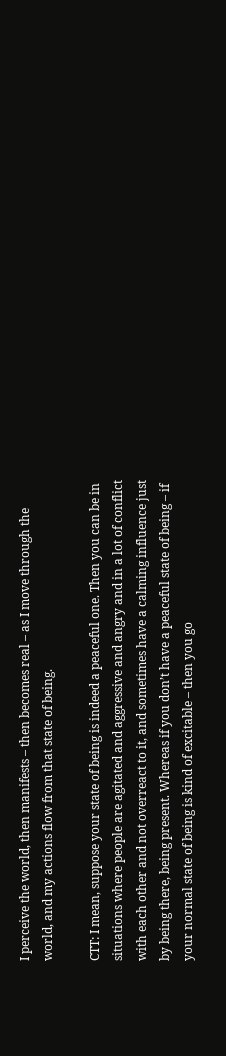I perceive the world, then manifests – then becomes real – as I move through the world, and my actions flow from that state of being.

CTT: I mean, suppose your state of being is indeed a peaceful one. Then you can be in situations where people are agitated and aggressive and angry and in a lot of conflict with each other and not overreact to it, and sometimes have a calming influence just by being there, being present. Whereas if you don’t have a peaceful state of being – if your normal state of being is kind of excitable – then you go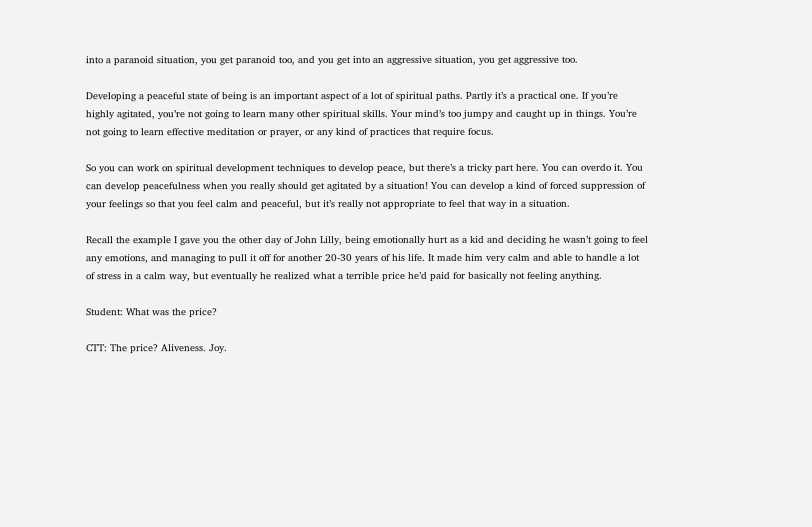into a paranoid situation, you get paranoid too, and you get into an aggressive situation, you get aggressive too.

Developing a peaceful state of being is an important aspect of a lot of spiritual paths. Partly it’s a practical one. If you’re highly agitated, you’re not going to learn many other spiritual skills. Your mind’s too jumpy and caught up in things. You’re not going to learn effective meditation or prayer, or any kind of practices that require focus.

So you can work on spiritual development techniques to develop peace, but there’s a tricky part here. You can overdo it. You can develop peacefulness when you really should get agitated by a situation! You can develop a kind of forced suppression of your feelings so that you feel calm and peaceful, but it’s really not appropriate to feel that way in a situation.

Recall the example I gave you the other day of John Lilly, being emotionally hurt as a kid and deciding he wasn’t going to feel any emotions, and managing to pull it off for another 20-30 years of his life. It made him very calm and able to handle a lot of stress in a calm way, but eventually he realized what a terrible price he’d paid for basically not feeling anything.

Student: What was the price?

CTT: The price? Aliveness. Joy.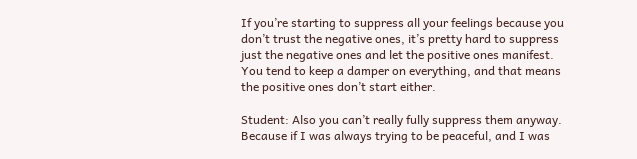If you’re starting to suppress all your feelings because you don’t trust the negative ones, it’s pretty hard to suppress just the negative ones and let the positive ones manifest. You tend to keep a damper on everything, and that means the positive ones don’t start either.

Student: Also you can’t really fully suppress them anyway. Because if I was always trying to be peaceful, and I was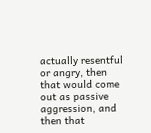actually resentful or angry, then that would come out as passive aggression, and then that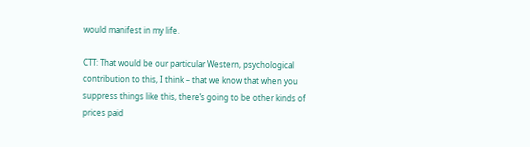would manifest in my life.

CTT: That would be our particular Western, psychological contribution to this, I think – that we know that when you suppress things like this, there’s going to be other kinds of prices paid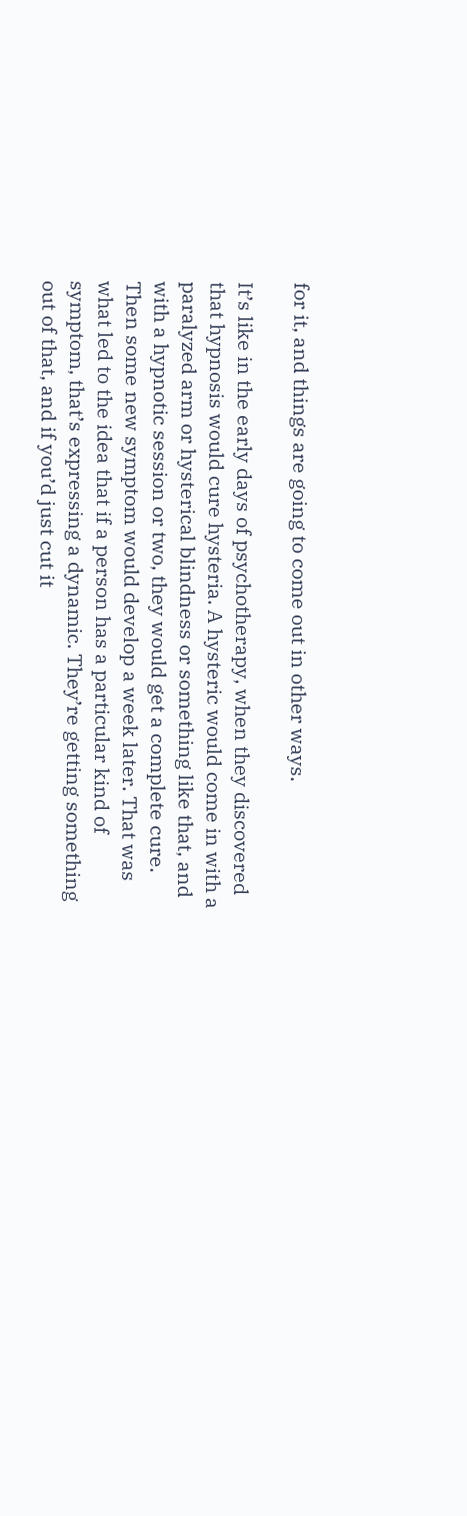for it, and things are going to come out in other ways.

It’s like in the early days of psychotherapy, when they discovered that hypnosis would cure hysteria. A hysteric would come in with a paralyzed arm or hysterical blindness or something like that, and with a hypnotic session or two, they would get a complete cure. Then some new symptom would develop a week later. That was what led to the idea that if a person has a particular kind of symptom, that’s expressing a dynamic. They’re getting something out of that, and if you’d just cut it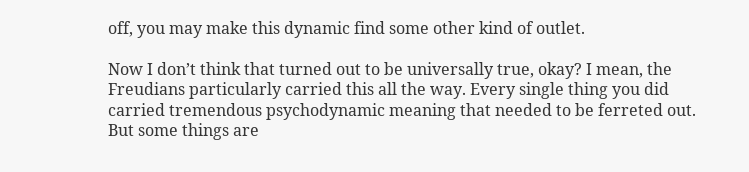off, you may make this dynamic find some other kind of outlet.

Now I don’t think that turned out to be universally true, okay? I mean, the Freudians particularly carried this all the way. Every single thing you did carried tremendous psychodynamic meaning that needed to be ferreted out. But some things are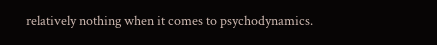relatively nothing when it comes to psychodynamics.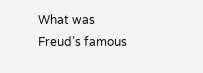What was Freud’s famous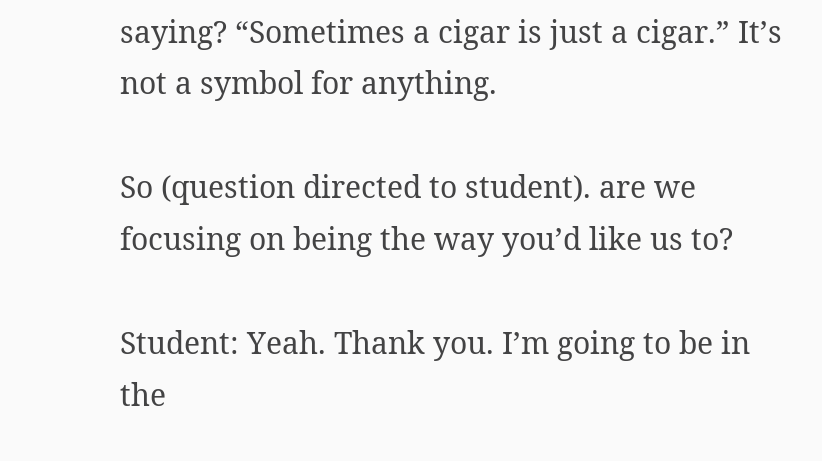saying? “Sometimes a cigar is just a cigar.” It’s not a symbol for anything.

So (question directed to student). are we focusing on being the way you’d like us to?

Student: Yeah. Thank you. I’m going to be in the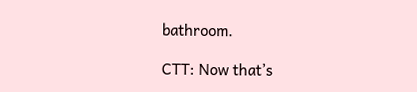bathroom.

CTT: Now that’s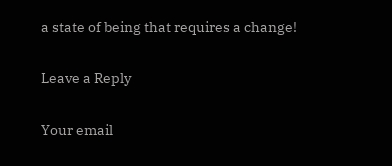a state of being that requires a change!

Leave a Reply

Your email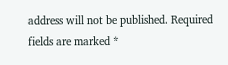address will not be published. Required fields are marked *